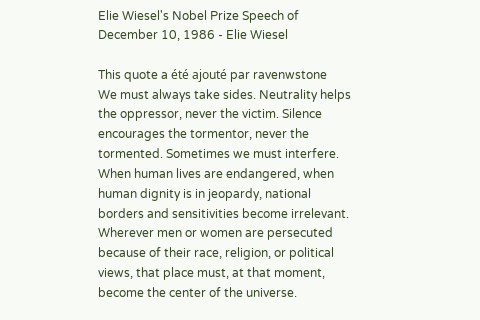Elie Wiesel's Nobel Prize Speech of December 10, 1986 - Elie Wiesel

This quote a été ajouté par ravenwstone
We must always take sides. Neutrality helps the oppressor, never the victim. Silence encourages the tormentor, never the tormented. Sometimes we must interfere. When human lives are endangered, when human dignity is in jeopardy, national borders and sensitivities become irrelevant. Wherever men or women are persecuted because of their race, religion, or political views, that place must, at that moment, become the center of the universe.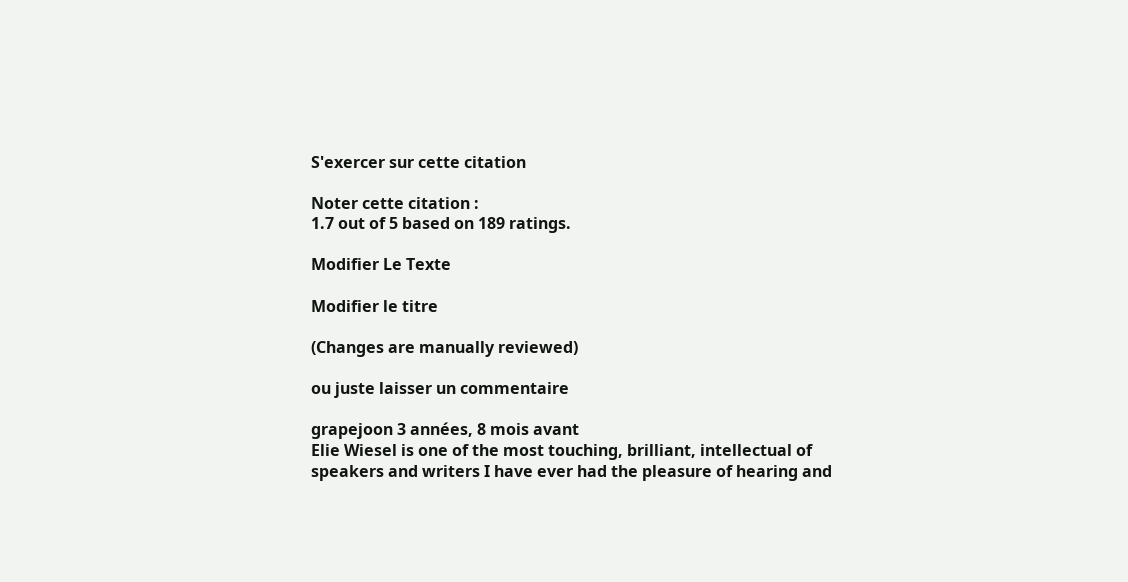S'exercer sur cette citation

Noter cette citation :
1.7 out of 5 based on 189 ratings.

Modifier Le Texte

Modifier le titre

(Changes are manually reviewed)

ou juste laisser un commentaire

grapejoon 3 années, 8 mois avant
Elie Wiesel is one of the most touching, brilliant, intellectual of speakers and writers I have ever had the pleasure of hearing and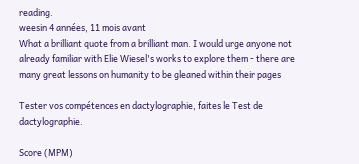reading.
weesin 4 années, 11 mois avant
What a brilliant quote from a brilliant man. I would urge anyone not already familiar with Elie Wiesel's works to explore them - there are many great lessons on humanity to be gleaned within their pages

Tester vos compétences en dactylographie, faites le Test de dactylographie.

Score (MPM)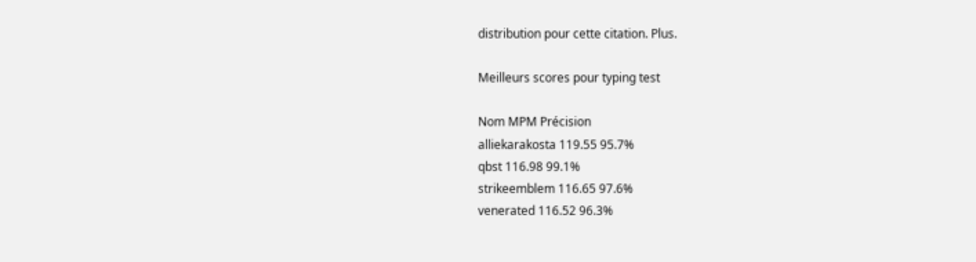distribution pour cette citation. Plus.

Meilleurs scores pour typing test

Nom MPM Précision
alliekarakosta 119.55 95.7%
qbst 116.98 99.1%
strikeemblem 116.65 97.6%
venerated 116.52 96.3%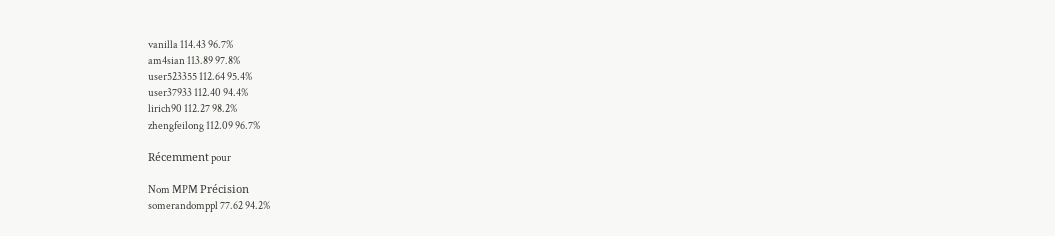vanilla 114.43 96.7%
am4sian 113.89 97.8%
user523355 112.64 95.4%
user37933 112.40 94.4%
lirich90 112.27 98.2%
zhengfeilong 112.09 96.7%

Récemment pour

Nom MPM Précision
somerandomppl 77.62 94.2%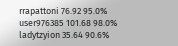rrapattoni 76.92 95.0%
user976385 101.68 98.0%
ladytzyion 35.64 90.6%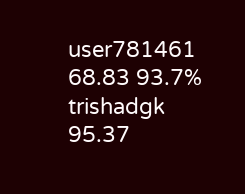user781461 68.83 93.7%
trishadgk 95.37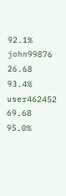92.1%
john99876 26.68 93.4%
user462452 69.68 95.0%